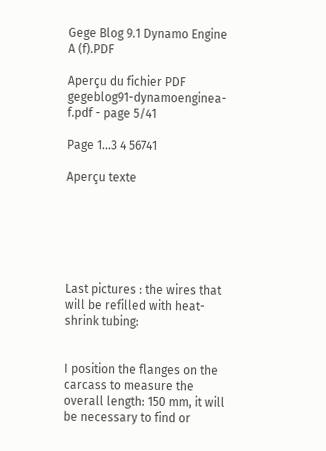Gege Blog 9.1 Dynamo Engine A (f).PDF

Aperçu du fichier PDF gegeblog91-dynamoenginea-f.pdf - page 5/41

Page 1...3 4 56741

Aperçu texte






Last pictures : the wires that will be refilled with heat-shrink tubing:


I position the flanges on the carcass to measure the overall length: 150 mm, it will be necessary to find or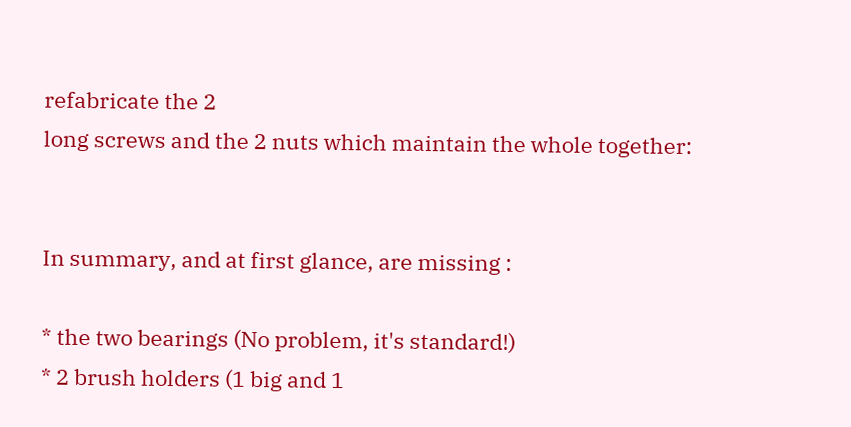refabricate the 2
long screws and the 2 nuts which maintain the whole together:


In summary, and at first glance, are missing :

* the two bearings (No problem, it's standard!)
* 2 brush holders (1 big and 1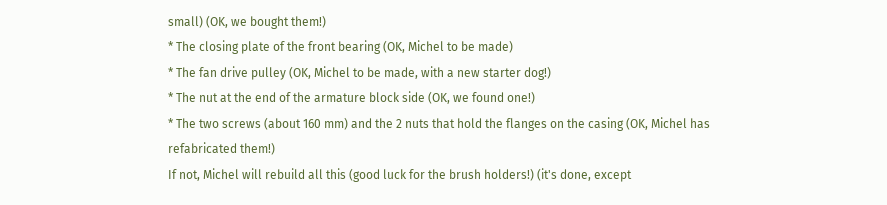small) (OK, we bought them!)
* The closing plate of the front bearing (OK, Michel to be made)
* The fan drive pulley (OK, Michel to be made, with a new starter dog!)
* The nut at the end of the armature block side (OK, we found one!)
* The two screws (about 160 mm) and the 2 nuts that hold the flanges on the casing (OK, Michel has refabricated them!)
If not, Michel will rebuild all this (good luck for the brush holders!) (it's done, except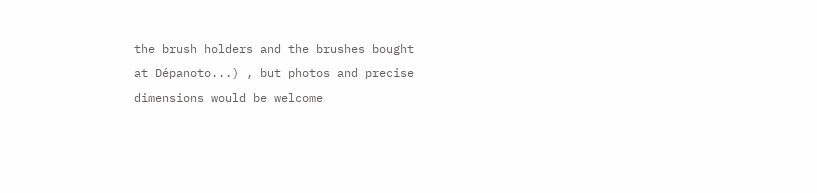the brush holders and the brushes bought
at Dépanoto...) , but photos and precise dimensions would be welcome